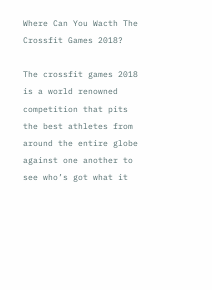Where Can You Wacth The Crossfit Games 2018?

The crossfit games 2018 is a world renowned competition that pits the best athletes from around the entire globe against one another to see who’s got what it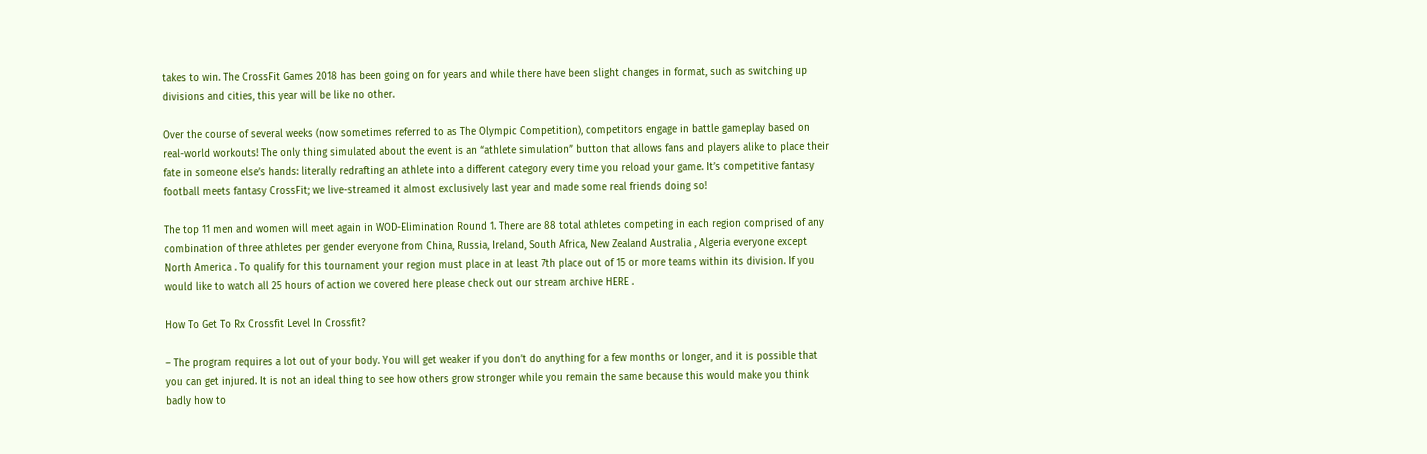takes to win. The CrossFit Games 2018 has been going on for years and while there have been slight changes in format, such as switching up divisions and cities, this year will be like no other.

Over the course of several weeks (now sometimes referred to as The Olympic Competition), competitors engage in battle gameplay based on real-world workouts! The only thing simulated about the event is an “athlete simulation” button that allows fans and players alike to place their fate in someone else’s hands: literally redrafting an athlete into a different category every time you reload your game. It’s competitive fantasy football meets fantasy CrossFit; we live-streamed it almost exclusively last year and made some real friends doing so!

The top 11 men and women will meet again in WOD-Elimination Round 1. There are 88 total athletes competing in each region comprised of any combination of three athletes per gender everyone from China, Russia, Ireland, South Africa, New Zealand Australia , Algeria everyone except North America . To qualify for this tournament your region must place in at least 7th place out of 15 or more teams within its division. If you would like to watch all 25 hours of action we covered here please check out our stream archive HERE .

How To Get To Rx Crossfit Level In Crossfit?

– The program requires a lot out of your body. You will get weaker if you don’t do anything for a few months or longer, and it is possible that you can get injured. It is not an ideal thing to see how others grow stronger while you remain the same because this would make you think badly how to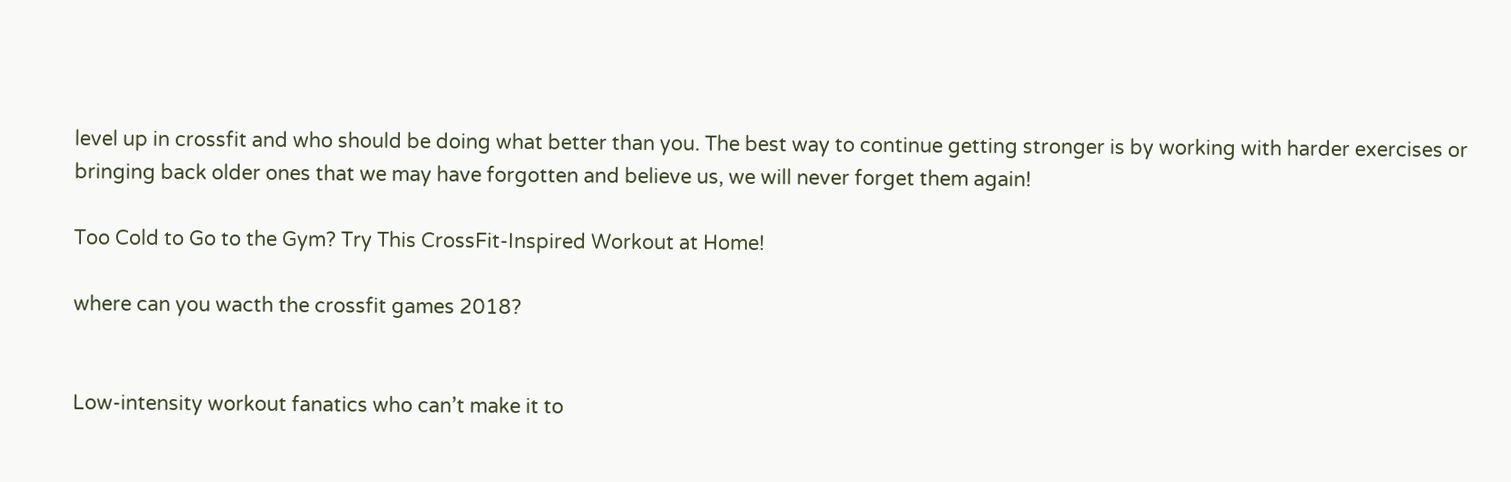level up in crossfit and who should be doing what better than you. The best way to continue getting stronger is by working with harder exercises or bringing back older ones that we may have forgotten and believe us, we will never forget them again!

Too Cold to Go to the Gym? Try This CrossFit-Inspired Workout at Home!

where can you wacth the crossfit games 2018?


Low-intensity workout fanatics who can’t make it to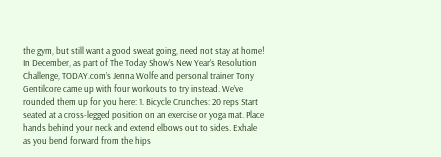the gym, but still want a good sweat going, need not stay at home! In December, as part of The Today Show’s New Year’s Resolution Challenge, TODAY.com’s Jenna Wolfe and personal trainer Tony Gentilcore came up with four workouts to try instead. We’ve rounded them up for you here: 1. Bicycle Crunches: 20 reps Start seated at a cross-legged position on an exercise or yoga mat. Place hands behind your neck and extend elbows out to sides. Exhale as you bend forward from the hips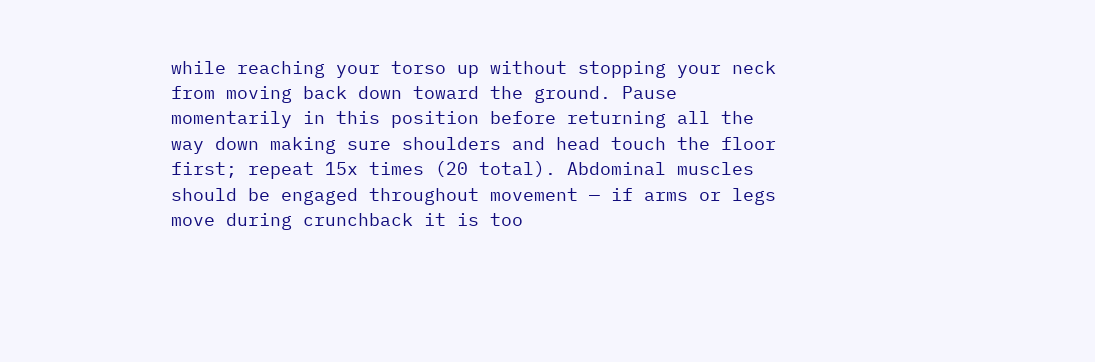while reaching your torso up without stopping your neck from moving back down toward the ground. Pause momentarily in this position before returning all the way down making sure shoulders and head touch the floor first; repeat 15x times (20 total). Abdominal muscles should be engaged throughout movement — if arms or legs move during crunchback it is too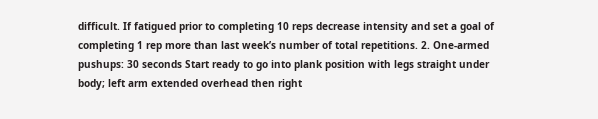difficult. If fatigued prior to completing 10 reps decrease intensity and set a goal of completing 1 rep more than last week’s number of total repetitions. 2. One-armed pushups: 30 seconds Start ready to go into plank position with legs straight under body; left arm extended overhead then right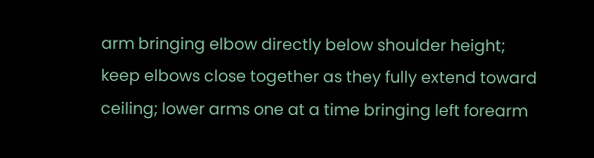arm bringing elbow directly below shoulder height; keep elbows close together as they fully extend toward ceiling; lower arms one at a time bringing left forearm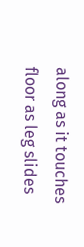along as it touches floor as leg slides